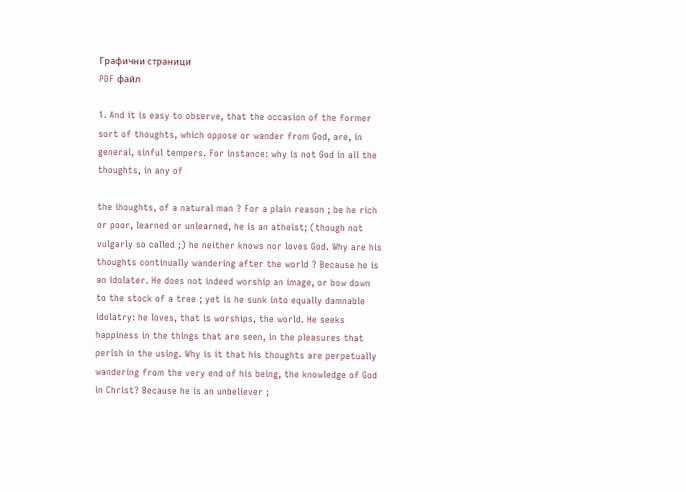Графични страници
PDF файл

1. And it is easy to observe, that the occasion of the former sort of thoughts, which oppose or wander from God, are, in general, sinful tempers. For instance: why is not God in all the thoughts, in any of

the ihoughts, of a natural man ? For a plain reason ; be he rich or poor, learned or unlearned, he is an atheist; (though not vulgarly so called ;) he neither knows nor loves God. Why are his thoughts continually wandering after the world ? Because he is an idolater. He does not indeed worship an image, or bow down to the stock of a tree ; yet is he sunk into equally damnable idolatry: he loves, that is worships, the world. He seeks happiness in the things that are seen, in the pleasures that perish in the using. Why is it that his thoughts are perpetually wandering from the very end of his being, the knowledge of God in Christ? Because he is an unbeliever ;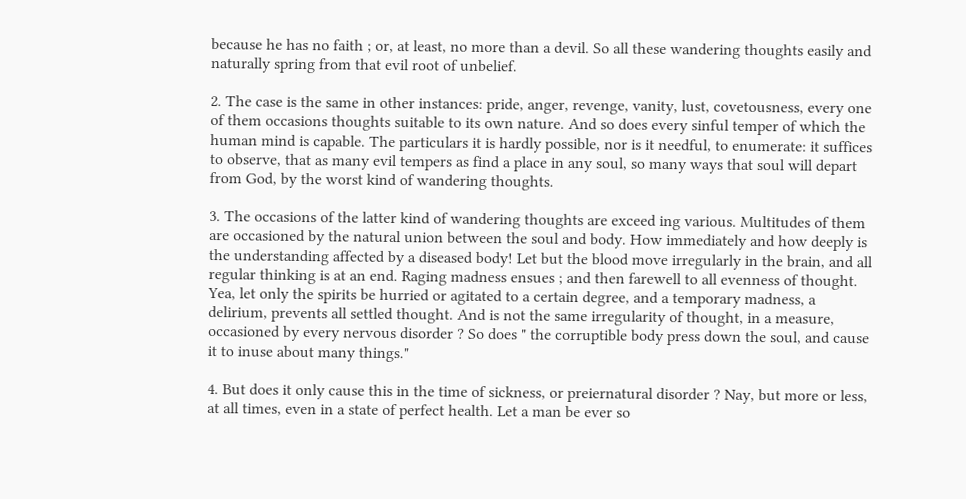because he has no faith ; or, at least, no more than a devil. So all these wandering thoughts easily and naturally spring from that evil root of unbelief.

2. The case is the same in other instances: pride, anger, revenge, vanity, lust, covetousness, every one of them occasions thoughts suitable to its own nature. And so does every sinful temper of which the human mind is capable. The particulars it is hardly possible, nor is it needful, to enumerate: it suffices to observe, that as many evil tempers as find a place in any soul, so many ways that soul will depart from God, by the worst kind of wandering thoughts.

3. The occasions of the latter kind of wandering thoughts are exceed ing various. Multitudes of them are occasioned by the natural union between the soul and body. How immediately and how deeply is the understanding affected by a diseased body! Let but the blood move irregularly in the brain, and all regular thinking is at an end. Raging madness ensues ; and then farewell to all evenness of thought. Yea, let only the spirits be hurried or agitated to a certain degree, and a temporary madness, a delirium, prevents all settled thought. And is not the same irregularity of thought, in a measure, occasioned by every nervous disorder ? So does " the corruptible body press down the soul, and cause it to inuse about many things."

4. But does it only cause this in the time of sickness, or preiernatural disorder ? Nay, but more or less, at all times, even in a state of perfect health. Let a man be ever so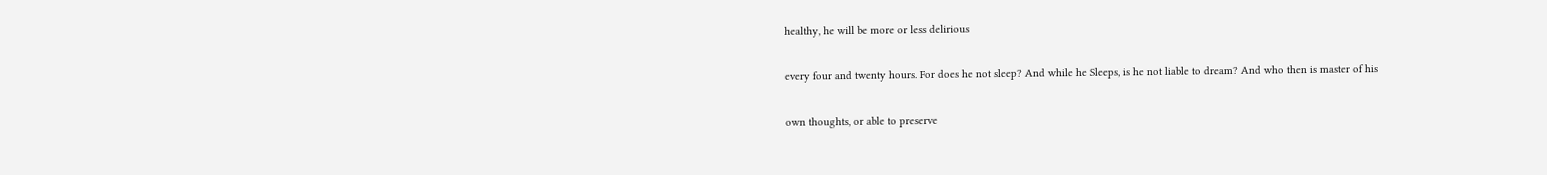healthy, he will be more or less delirious

every four and twenty hours. For does he not sleep? And while he Sleeps, is he not liable to dream? And who then is master of his

own thoughts, or able to preserve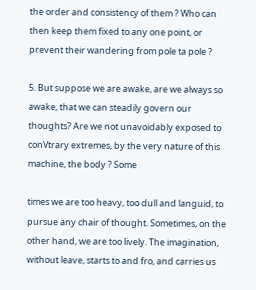the order and consistency of them ? Who can then keep them fixed to any one point, or prevent their wandering from pole ta pole ?

5. But suppose we are awake, are we always so awake, that we can steadily govern our thoughts? Are we not unavoidably exposed to conVtrary extremes, by the very nature of this machine, the body ? Some

times we are too heavy, too dull and languid, to pursue any chair of thought. Sometimes, on the other hand, we are too lively. The imagination, without leave, starts to and fro, and carries us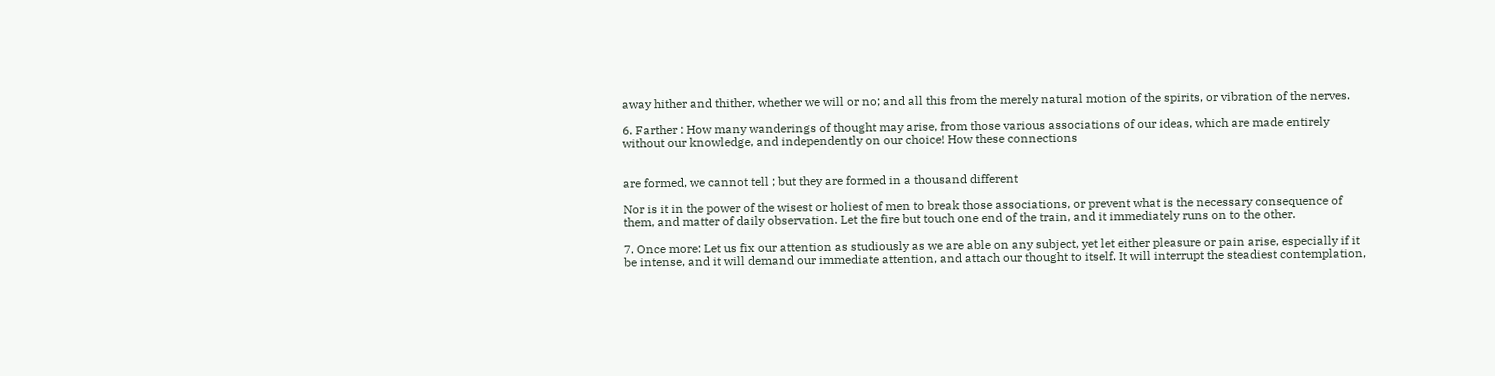away hither and thither, whether we will or no; and all this from the merely natural motion of the spirits, or vibration of the nerves.

6. Farther : How many wanderings of thought may arise, from those various associations of our ideas, which are made entirely without our knowledge, and independently on our choice! How these connections


are formed, we cannot tell ; but they are formed in a thousand different

Nor is it in the power of the wisest or holiest of men to break those associations, or prevent what is the necessary consequence of them, and matter of daily observation. Let the fire but touch one end of the train, and it immediately runs on to the other.

7. Once more: Let us fix our attention as studiously as we are able on any subject, yet let either pleasure or pain arise, especially if it be intense, and it will demand our immediate attention, and attach our thought to itself. It will interrupt the steadiest contemplation,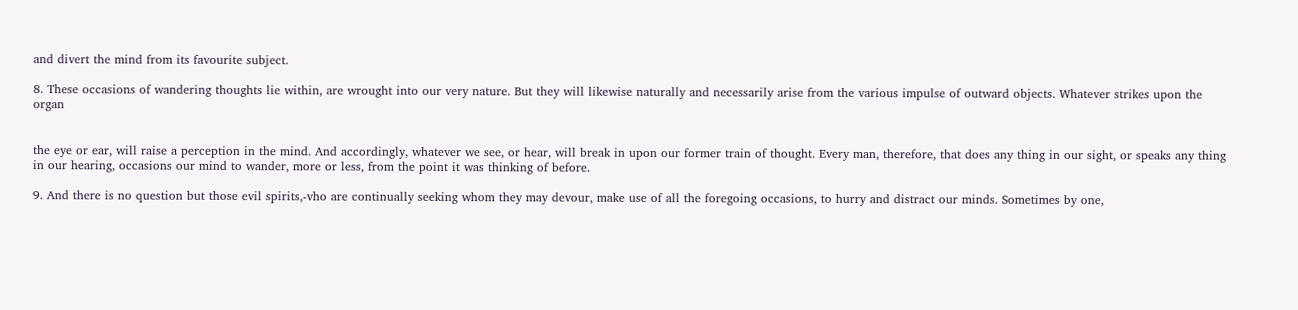and divert the mind from its favourite subject.

8. These occasions of wandering thoughts lie within, are wrought into our very nature. But they will likewise naturally and necessarily arise from the various impulse of outward objects. Whatever strikes upon the organ


the eye or ear, will raise a perception in the mind. And accordingly, whatever we see, or hear, will break in upon our former train of thought. Every man, therefore, that does any thing in our sight, or speaks any thing in our hearing, occasions our mind to wander, more or less, from the point it was thinking of before.

9. And there is no question but those evil spirits,-vho are continually seeking whom they may devour, make use of all the foregoing occasions, to hurry and distract our minds. Sometimes by one,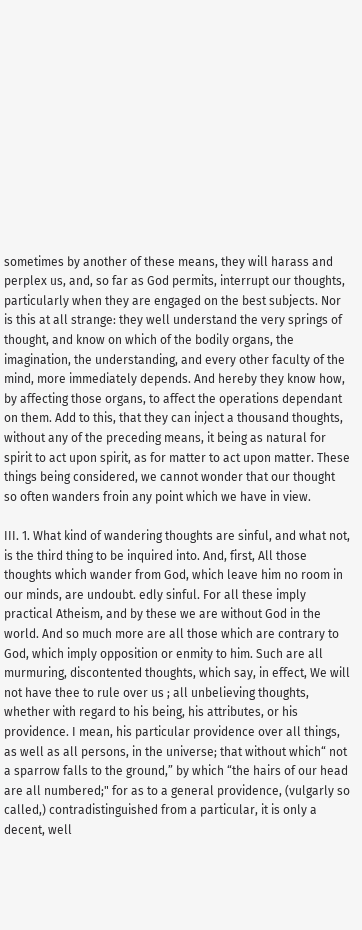sometimes by another of these means, they will harass and perplex us, and, so far as God permits, interrupt our thoughts, particularly when they are engaged on the best subjects. Nor is this at all strange: they well understand the very springs of thought, and know on which of the bodily organs, the imagination, the understanding, and every other faculty of the mind, more immediately depends. And hereby they know how, by affecting those organs, to affect the operations dependant on them. Add to this, that they can inject a thousand thoughts, without any of the preceding means, it being as natural for spirit to act upon spirit, as for matter to act upon matter. These things being considered, we cannot wonder that our thought so often wanders froin any point which we have in view.

III. 1. What kind of wandering thoughts are sinful, and what not, is the third thing to be inquired into. And, first, All those thoughts which wander from God, which leave him no room in our minds, are undoubt. edly sinful. For all these imply practical Atheism, and by these we are without God in the world. And so much more are all those which are contrary to God, which imply opposition or enmity to him. Such are all murmuring, discontented thoughts, which say, in effect, We will not have thee to rule over us ; all unbelieving thoughts, whether with regard to his being, his attributes, or his providence. I mean, his particular providence over all things, as well as all persons, in the universe; that without which“ not a sparrow falls to the ground,” by which “the hairs of our head are all numbered;" for as to a general providence, (vulgarly so called,) contradistinguished from a particular, it is only a decent, well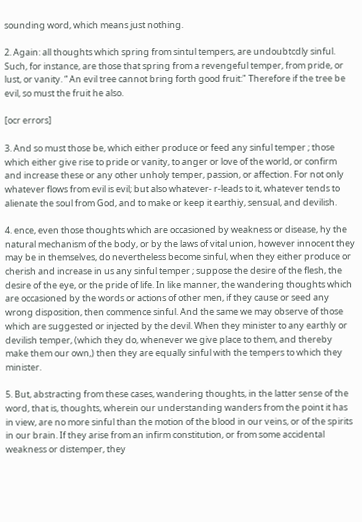sounding word, which means just nothing.

2. Again: all thoughts which spring from sintul tempers, are undoubtcdly sinful. Such, for instance, are those that spring from a revengeful temper, from pride, or lust, or vanity. “ An evil tree cannot bring forth good fruit:" Therefore if the tree be evil, so must the fruit he also.

[ocr errors]

3. And so must those be, which either produce or feed any sinful temper ; those which either give rise to pride or vanity, to anger or love of the world, or confirm and increase these or any other unholy temper, passion, or affection. For not only whatever flows from evil is evil; but also whatever- r-leads to it, whatever tends to alienate the soul from God, and to make or keep it earthiy, sensual, and devilish.

4. ence, even those thoughts which are occasioned by weakness or disease, hy the natural mechanism of the body, or by the laws of vital union, however innocent they may be in themselves, do nevertheless become sinful, when they either produce or cherish and increase in us any sinful temper ; suppose the desire of the flesh, the desire of the eye, or the pride of life. In like manner, the wandering thoughts which are occasioned by the words or actions of other men, if they cause or seed any wrong disposition, then commence sinful. And the same we may observe of those which are suggested or injected by the devil. When they minister to any earthly or devilish temper, (which they do, whenever we give place to them, and thereby make them our own,) then they are equally sinful with the tempers to which they minister.

5. But, abstracting from these cases, wandering thoughts, in the latter sense of the word, that is, thoughts, wherein our understanding wanders from the point it has in view, are no more sinful than the motion of the blood in our veins, or of the spirits in our brain. If they arise from an infirm constitution, or from some accidental weakness or distemper, they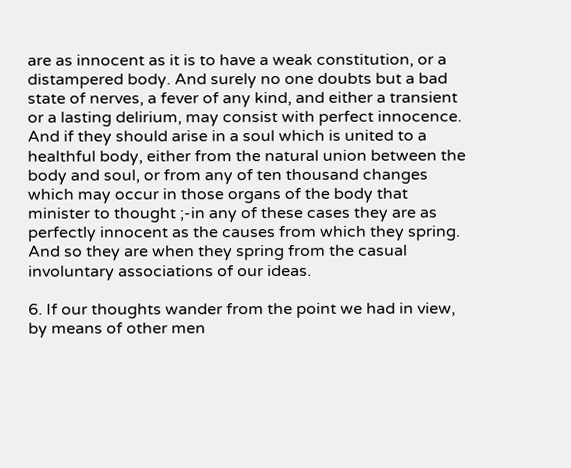are as innocent as it is to have a weak constitution, or a distampered body. And surely no one doubts but a bad state of nerves, a fever of any kind, and either a transient or a lasting delirium, may consist with perfect innocence. And if they should arise in a soul which is united to a healthful body, either from the natural union between the body and soul, or from any of ten thousand changes which may occur in those organs of the body that minister to thought ;-in any of these cases they are as perfectly innocent as the causes from which they spring. And so they are when they spring from the casual involuntary associations of our ideas.

6. If our thoughts wander from the point we had in view, by means of other men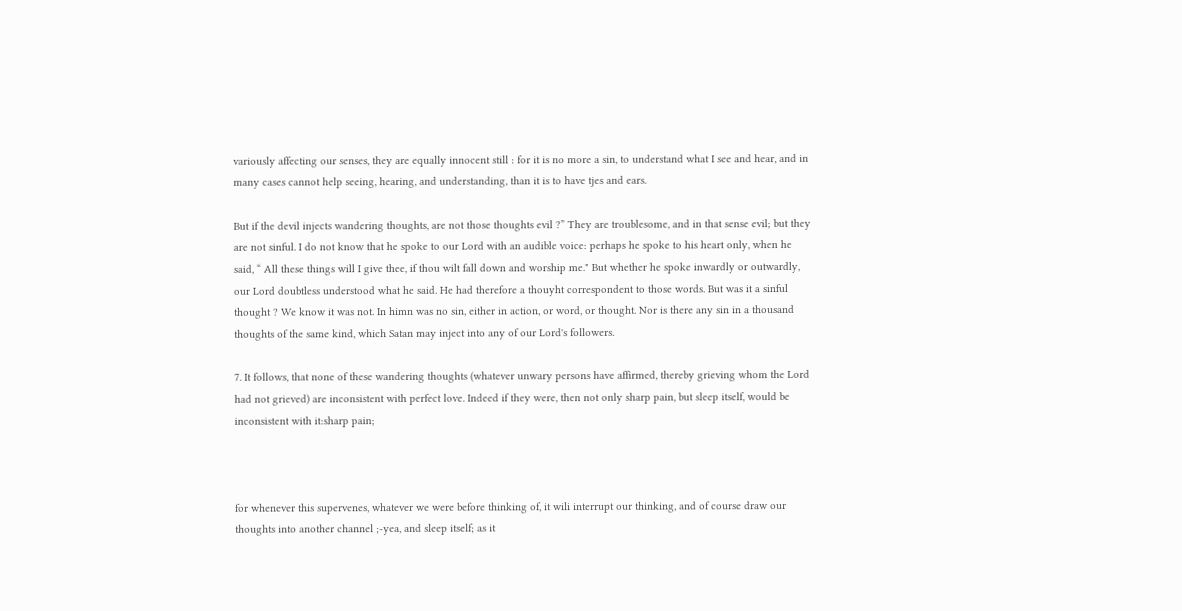variously affecting our senses, they are equally innocent still : for it is no more a sin, to understand what I see and hear, and in many cases cannot help seeing, hearing, and understanding, than it is to have tjes and ears.

But if the devil injects wandering thoughts, are not those thoughts evil ?” They are troublesome, and in that sense evil; but they are not sinful. I do not know that he spoke to our Lord with an audible voice: perhaps he spoke to his heart only, when he said, “ All these things will I give thee, if thou wilt fall down and worship me." But whether he spoke inwardly or outwardly, our Lord doubtless understood what he said. He had therefore a thouyht correspondent to those words. But was it a sinful thought ? We know it was not. In himn was no sin, either in action, or word, or thought. Nor is there any sin in a thousand thoughts of the same kind, which Satan may inject into any of our Lord's followers.

7. It follows, that none of these wandering thoughts (whatever unwary persons have affirmed, thereby grieving whom the Lord had not grieved) are inconsistent with perfect love. Indeed if they were, then not only sharp pain, but sleep itself, would be inconsistent with it:sharp pain;



for whenever this supervenes, whatever we were before thinking of, it wili interrupt our thinking, and of course draw our thoughts into another channel ;-yea, and sleep itself; as it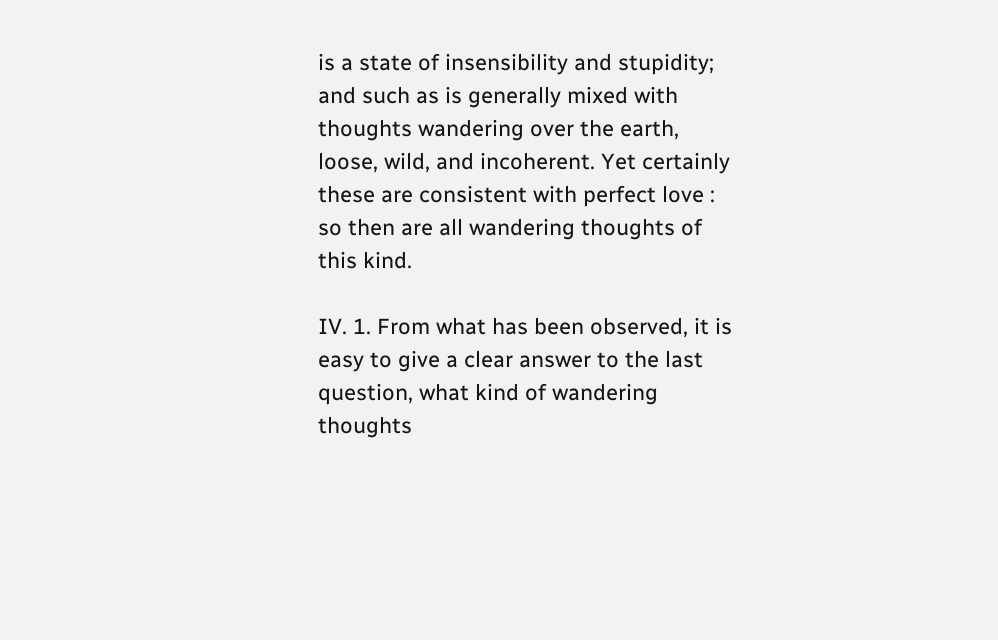is a state of insensibility and stupidity; and such as is generally mixed with thoughts wandering over the earth, loose, wild, and incoherent. Yet certainly these are consistent with perfect love : so then are all wandering thoughts of this kind.

IV. 1. From what has been observed, it is easy to give a clear answer to the last question, what kind of wandering thoughts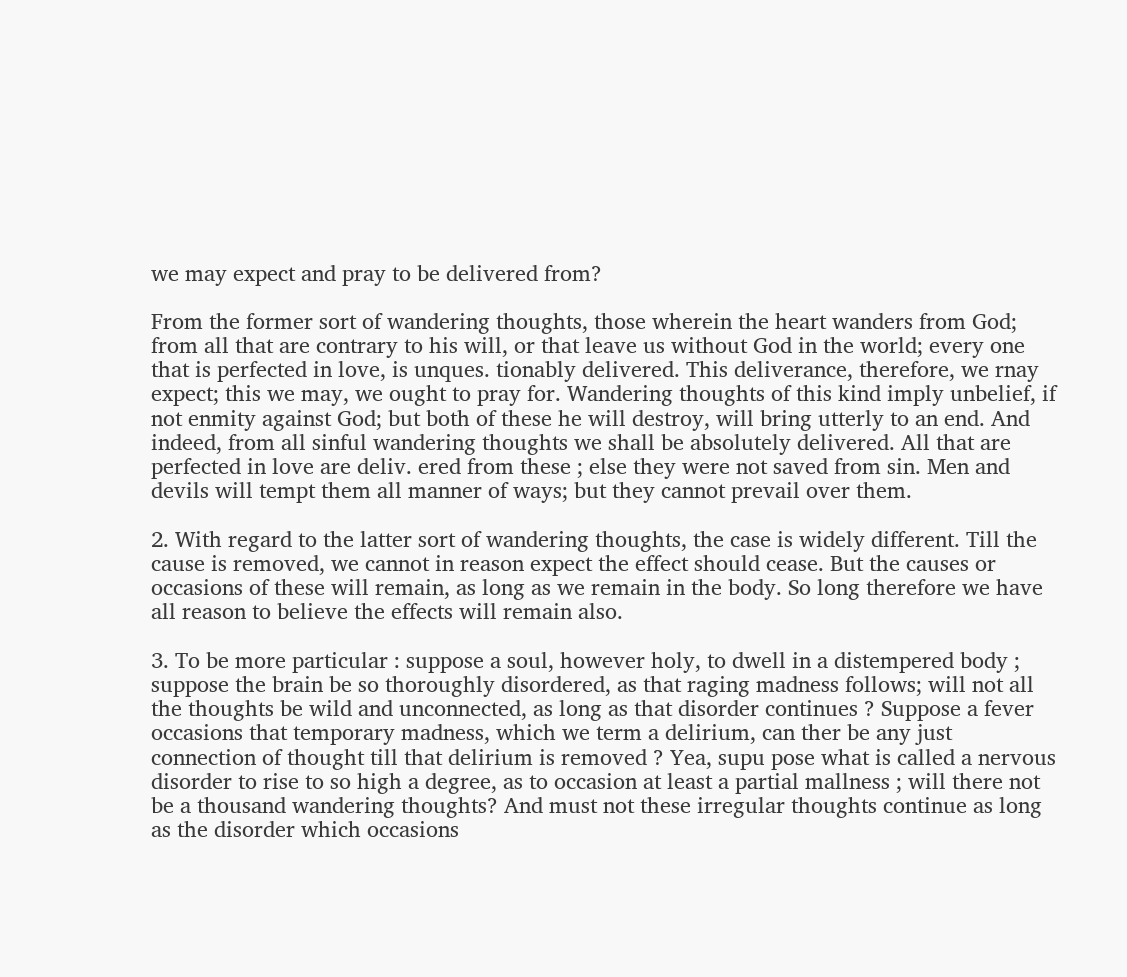we may expect and pray to be delivered from?

From the former sort of wandering thoughts, those wherein the heart wanders from God; from all that are contrary to his will, or that leave us without God in the world; every one that is perfected in love, is unques. tionably delivered. This deliverance, therefore, we rnay expect; this we may, we ought to pray for. Wandering thoughts of this kind imply unbelief, if not enmity against God; but both of these he will destroy, will bring utterly to an end. And indeed, from all sinful wandering thoughts we shall be absolutely delivered. All that are perfected in love are deliv. ered from these ; else they were not saved from sin. Men and devils will tempt them all manner of ways; but they cannot prevail over them.

2. With regard to the latter sort of wandering thoughts, the case is widely different. Till the cause is removed, we cannot in reason expect the effect should cease. But the causes or occasions of these will remain, as long as we remain in the body. So long therefore we have all reason to believe the effects will remain also.

3. To be more particular : suppose a soul, however holy, to dwell in a distempered body ; suppose the brain be so thoroughly disordered, as that raging madness follows; will not all the thoughts be wild and unconnected, as long as that disorder continues ? Suppose a fever occasions that temporary madness, which we term a delirium, can ther be any just connection of thought till that delirium is removed ? Yea, supu pose what is called a nervous disorder to rise to so high a degree, as to occasion at least a partial mallness ; will there not be a thousand wandering thoughts? And must not these irregular thoughts continue as long as the disorder which occasions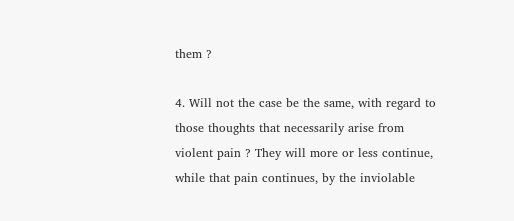them ?

4. Will not the case be the same, with regard to those thoughts that necessarily arise from violent pain ? They will more or less continue, while that pain continues, by the inviolable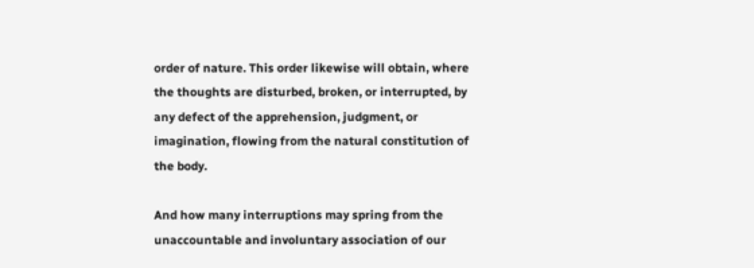order of nature. This order likewise will obtain, where the thoughts are disturbed, broken, or interrupted, by any defect of the apprehension, judgment, or imagination, flowing from the natural constitution of the body.

And how many interruptions may spring from the unaccountable and involuntary association of our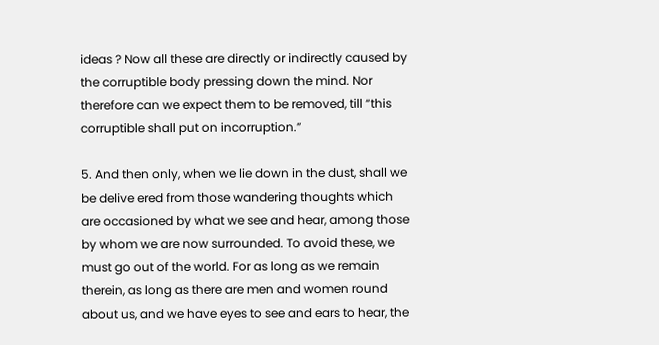ideas ? Now all these are directly or indirectly caused by the corruptible body pressing down the mind. Nor therefore can we expect them to be removed, till “this corruptible shall put on incorruption.”

5. And then only, when we lie down in the dust, shall we be delive ered from those wandering thoughts which are occasioned by what we see and hear, among those by whom we are now surrounded. To avoid these, we must go out of the world. For as long as we remain therein, as long as there are men and women round about us, and we have eyes to see and ears to hear, the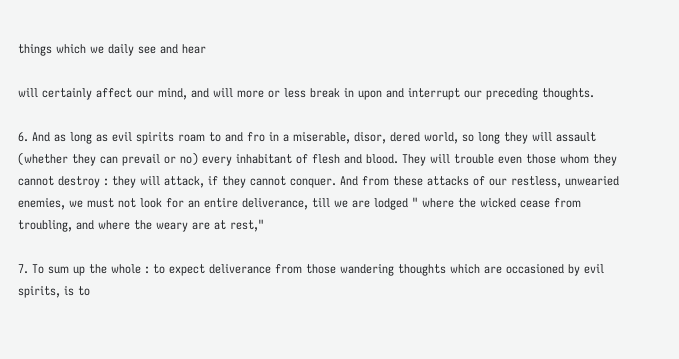things which we daily see and hear

will certainly affect our mind, and will more or less break in upon and interrupt our preceding thoughts.

6. And as long as evil spirits roam to and fro in a miserable, disor, dered world, so long they will assault (whether they can prevail or no) every inhabitant of flesh and blood. They will trouble even those whom they cannot destroy : they will attack, if they cannot conquer. And from these attacks of our restless, unwearied enemies, we must not look for an entire deliverance, till we are lodged " where the wicked cease from troubling, and where the weary are at rest,"

7. To sum up the whole : to expect deliverance from those wandering thoughts which are occasioned by evil spirits, is to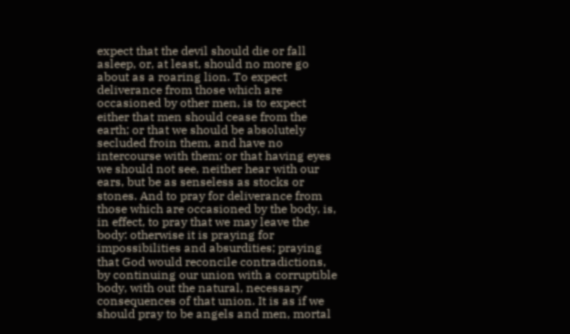expect that the devil should die or fall asleep, or, at least, should no more go about as a roaring lion. To expect deliverance from those which are occasioned by other men, is to expect either that men should cease from the earth; or that we should be absolutely secluded froin them, and have no intercourse with them; or that having eyes we should not see, neither hear with our ears, but be as senseless as stocks or stones. And to pray for deliverance from those which are occasioned by the body, is, in effect, to pray that we may leave the body: otherwise it is praying for impossibilities and absurdities; praying that God would reconcile contradictions, by continuing our union with a corruptible body, with out the natural, necessary consequences of that union. It is as if we should pray to be angels and men, mortal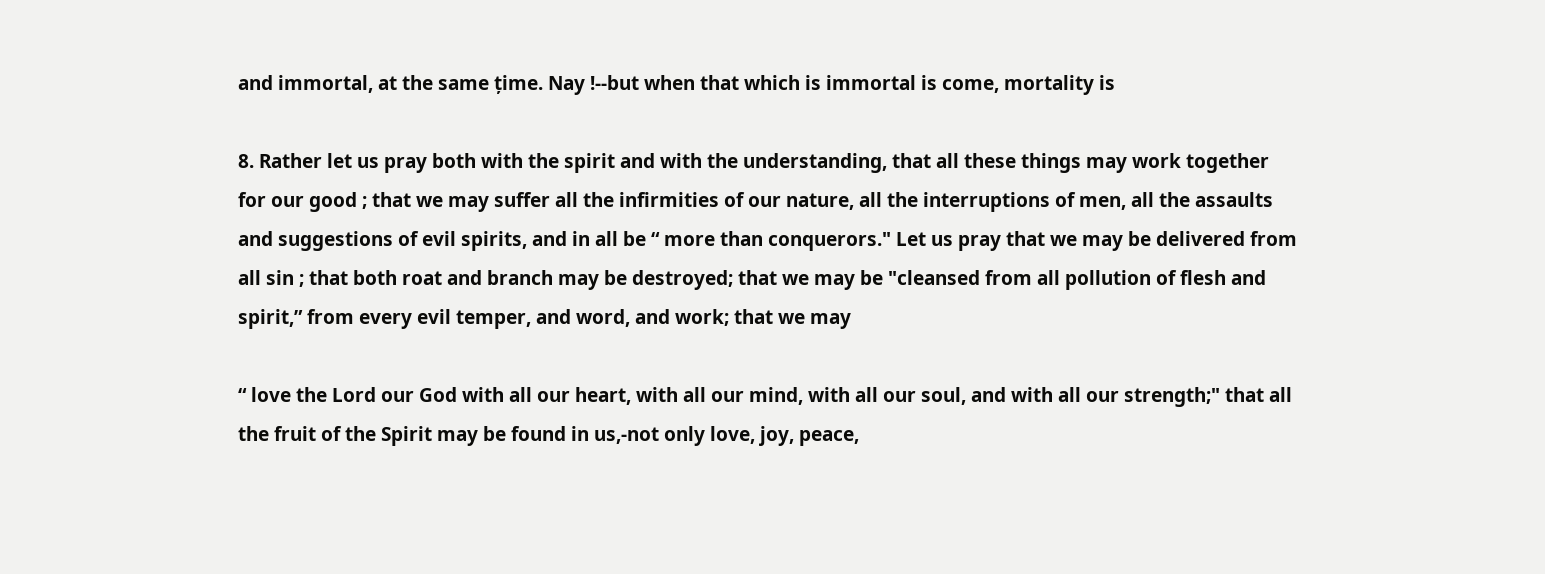and immortal, at the same țime. Nay !--but when that which is immortal is come, mortality is

8. Rather let us pray both with the spirit and with the understanding, that all these things may work together for our good ; that we may suffer all the infirmities of our nature, all the interruptions of men, all the assaults and suggestions of evil spirits, and in all be “ more than conquerors." Let us pray that we may be delivered from all sin ; that both roat and branch may be destroyed; that we may be "cleansed from all pollution of flesh and spirit,” from every evil temper, and word, and work; that we may

“ love the Lord our God with all our heart, with all our mind, with all our soul, and with all our strength;" that all the fruit of the Spirit may be found in us,-not only love, joy, peace,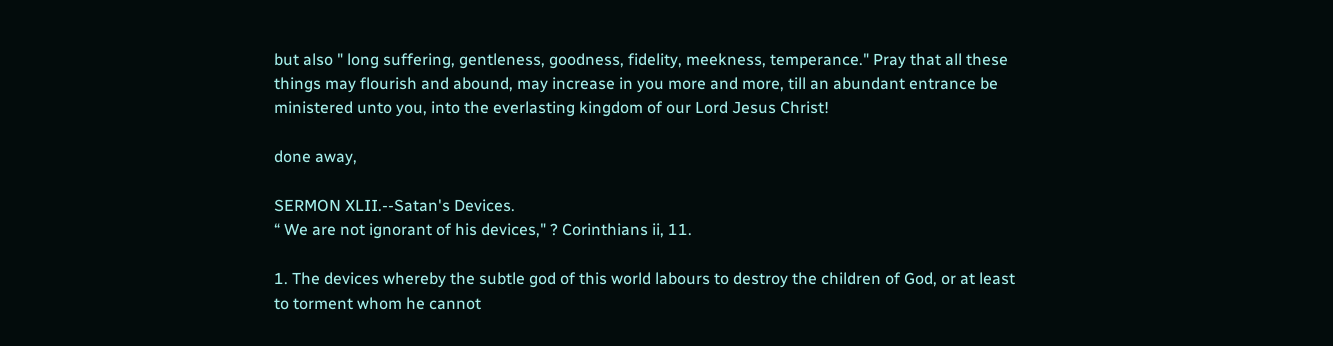but also " long suffering, gentleness, goodness, fidelity, meekness, temperance." Pray that all these things may flourish and abound, may increase in you more and more, till an abundant entrance be ministered unto you, into the everlasting kingdom of our Lord Jesus Christ!

done away,

SERMON XLII.--Satan's Devices.
“ We are not ignorant of his devices," ? Corinthians ii, 11.

1. The devices whereby the subtle god of this world labours to destroy the children of God, or at least to torment whom he cannot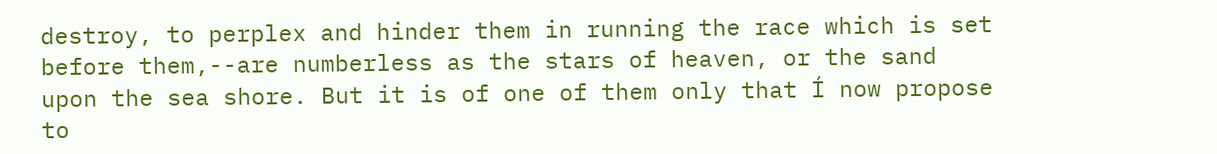destroy, to perplex and hinder them in running the race which is set before them,--are numberless as the stars of heaven, or the sand upon the sea shore. But it is of one of them only that Í now propose to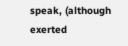speak, (although exerted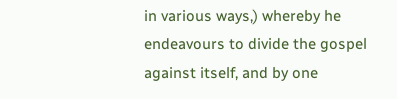in various ways,) whereby he endeavours to divide the gospel against itself, and by one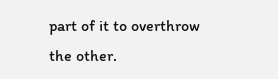part of it to overthrow the other.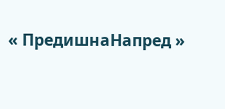« ПредишнаНапред »